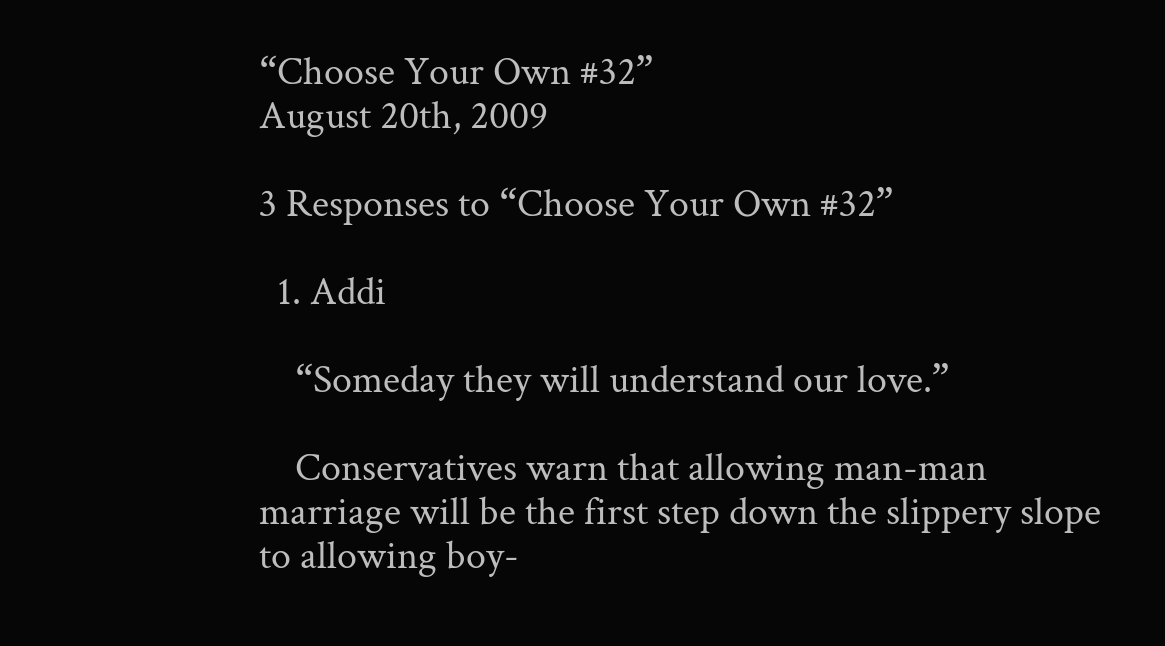“Choose Your Own #32”
August 20th, 2009

3 Responses to “Choose Your Own #32”

  1. Addi

    “Someday they will understand our love.”

    Conservatives warn that allowing man-man marriage will be the first step down the slippery slope to allowing boy-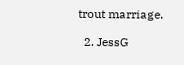trout marriage.

  2. JessG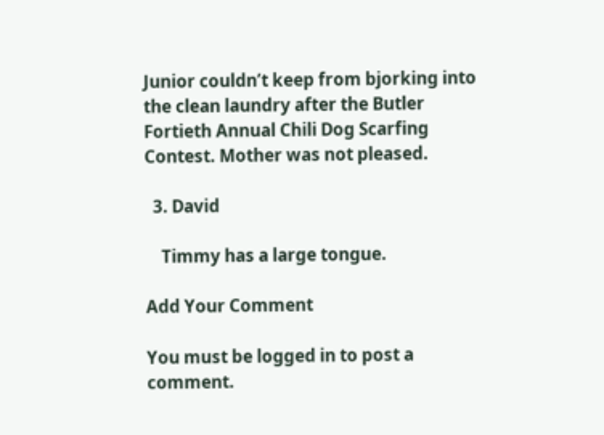Junior couldn’t keep from bjorking into the clean laundry after the Butler Fortieth Annual Chili Dog Scarfing Contest. Mother was not pleased.

  3. David

    Timmy has a large tongue.

Add Your Comment

You must be logged in to post a comment.